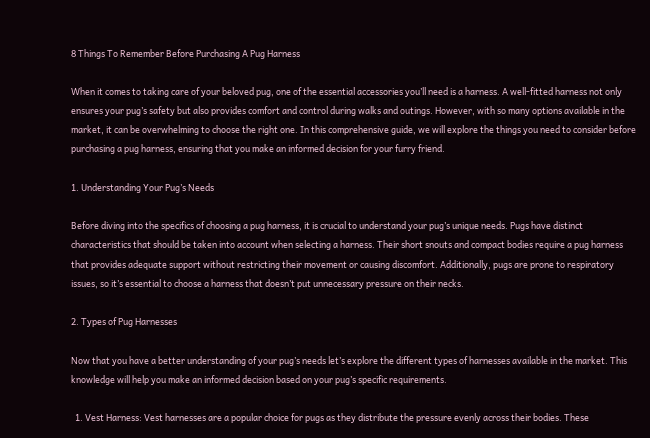8 Things To Remember Before Purchasing A Pug Harness

When it comes to taking care of your beloved pug, one of the essential accessories you’ll need is a harness. A well-fitted harness not only ensures your pug’s safety but also provides comfort and control during walks and outings. However, with so many options available in the market, it can be overwhelming to choose the right one. In this comprehensive guide, we will explore the things you need to consider before purchasing a pug harness, ensuring that you make an informed decision for your furry friend.

1. Understanding Your Pug’s Needs

Before diving into the specifics of choosing a pug harness, it is crucial to understand your pug’s unique needs. Pugs have distinct characteristics that should be taken into account when selecting a harness. Their short snouts and compact bodies require a pug harness that provides adequate support without restricting their movement or causing discomfort. Additionally, pugs are prone to respiratory issues, so it’s essential to choose a harness that doesn’t put unnecessary pressure on their necks.

2. Types of Pug Harnesses

Now that you have a better understanding of your pug’s needs let’s explore the different types of harnesses available in the market. This knowledge will help you make an informed decision based on your pug’s specific requirements.

  1. Vest Harness: Vest harnesses are a popular choice for pugs as they distribute the pressure evenly across their bodies. These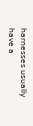harnesses usually have a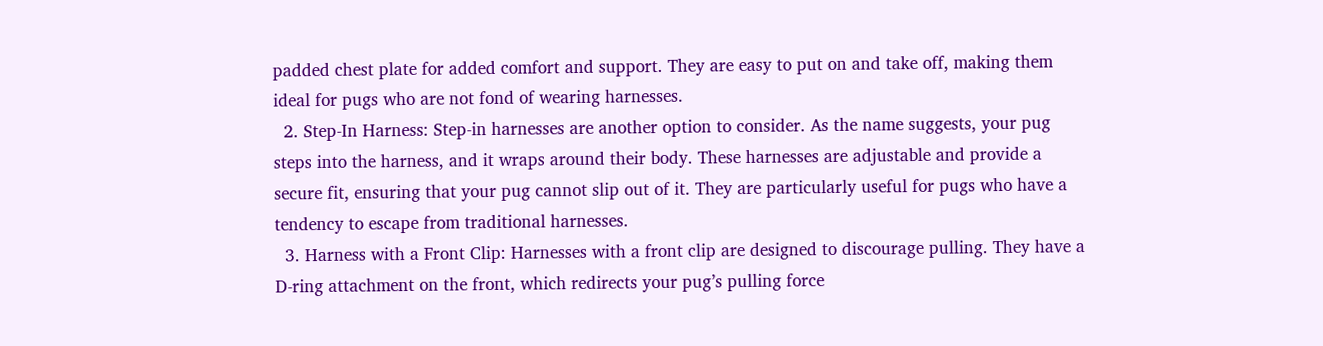padded chest plate for added comfort and support. They are easy to put on and take off, making them ideal for pugs who are not fond of wearing harnesses.
  2. Step-In Harness: Step-in harnesses are another option to consider. As the name suggests, your pug steps into the harness, and it wraps around their body. These harnesses are adjustable and provide a secure fit, ensuring that your pug cannot slip out of it. They are particularly useful for pugs who have a tendency to escape from traditional harnesses.
  3. Harness with a Front Clip: Harnesses with a front clip are designed to discourage pulling. They have a D-ring attachment on the front, which redirects your pug’s pulling force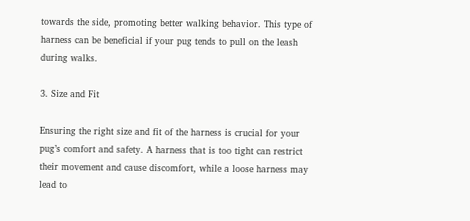towards the side, promoting better walking behavior. This type of harness can be beneficial if your pug tends to pull on the leash during walks.

3. Size and Fit

Ensuring the right size and fit of the harness is crucial for your pug’s comfort and safety. A harness that is too tight can restrict their movement and cause discomfort, while a loose harness may lead to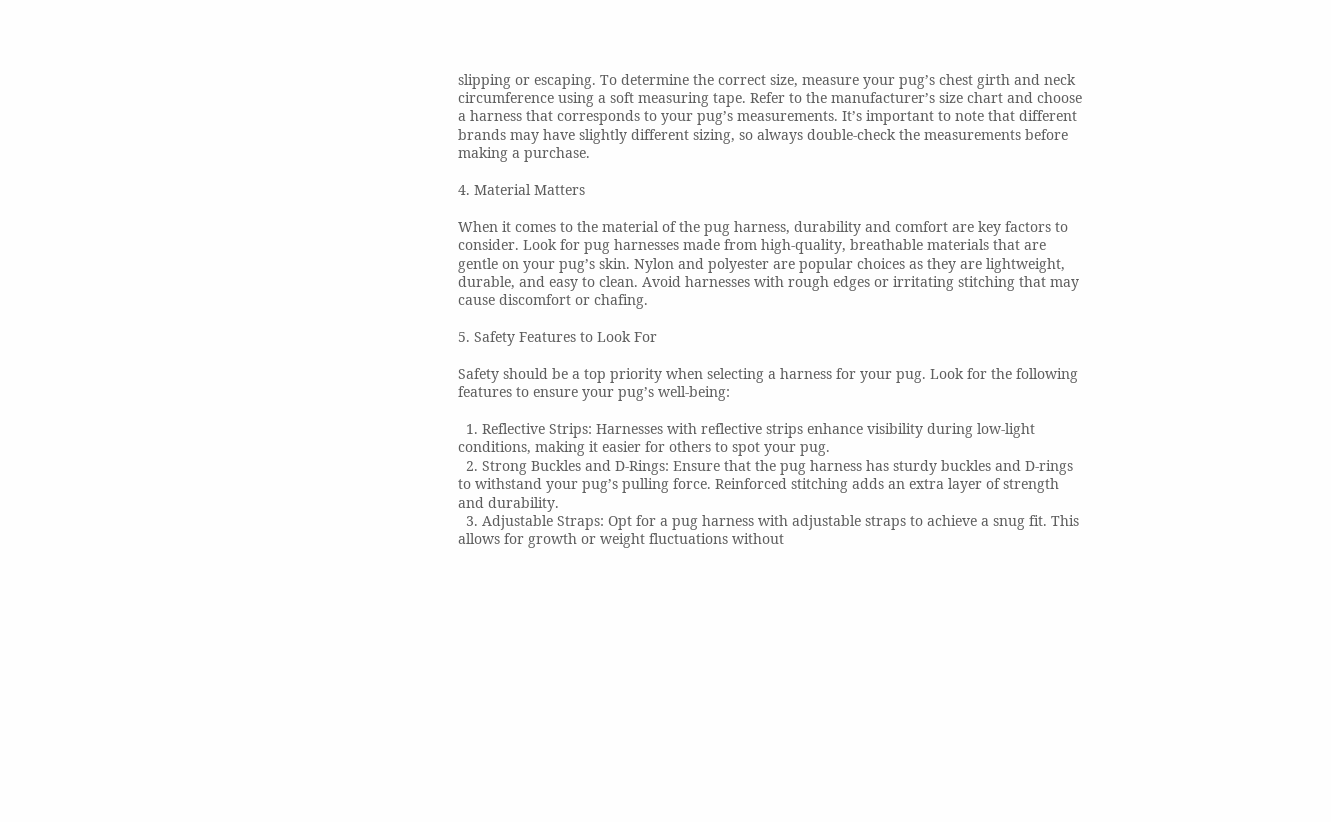slipping or escaping. To determine the correct size, measure your pug’s chest girth and neck circumference using a soft measuring tape. Refer to the manufacturer’s size chart and choose a harness that corresponds to your pug’s measurements. It’s important to note that different brands may have slightly different sizing, so always double-check the measurements before making a purchase.

4. Material Matters

When it comes to the material of the pug harness, durability and comfort are key factors to consider. Look for pug harnesses made from high-quality, breathable materials that are gentle on your pug’s skin. Nylon and polyester are popular choices as they are lightweight, durable, and easy to clean. Avoid harnesses with rough edges or irritating stitching that may cause discomfort or chafing.

5. Safety Features to Look For

Safety should be a top priority when selecting a harness for your pug. Look for the following features to ensure your pug’s well-being:

  1. Reflective Strips: Harnesses with reflective strips enhance visibility during low-light conditions, making it easier for others to spot your pug.
  2. Strong Buckles and D-Rings: Ensure that the pug harness has sturdy buckles and D-rings to withstand your pug’s pulling force. Reinforced stitching adds an extra layer of strength and durability.
  3. Adjustable Straps: Opt for a pug harness with adjustable straps to achieve a snug fit. This allows for growth or weight fluctuations without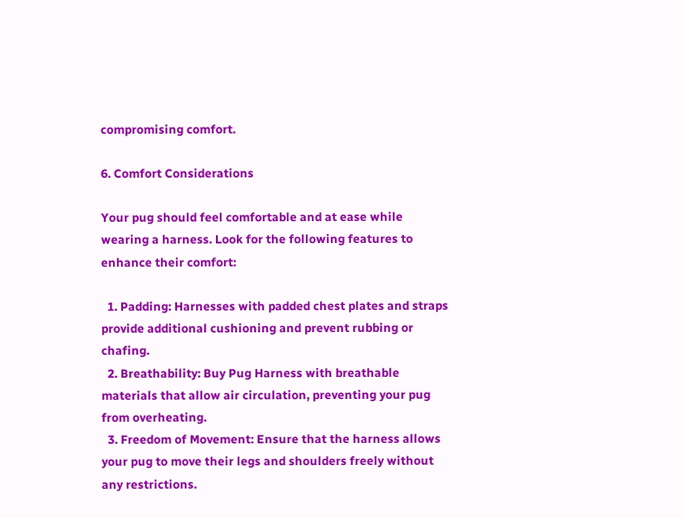compromising comfort.

6. Comfort Considerations

Your pug should feel comfortable and at ease while wearing a harness. Look for the following features to enhance their comfort:

  1. Padding: Harnesses with padded chest plates and straps provide additional cushioning and prevent rubbing or chafing.
  2. Breathability: Buy Pug Harness with breathable materials that allow air circulation, preventing your pug from overheating.
  3. Freedom of Movement: Ensure that the harness allows your pug to move their legs and shoulders freely without any restrictions.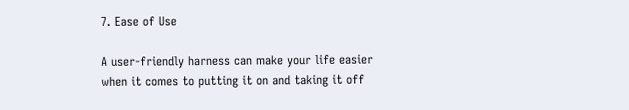7. Ease of Use

A user-friendly harness can make your life easier when it comes to putting it on and taking it off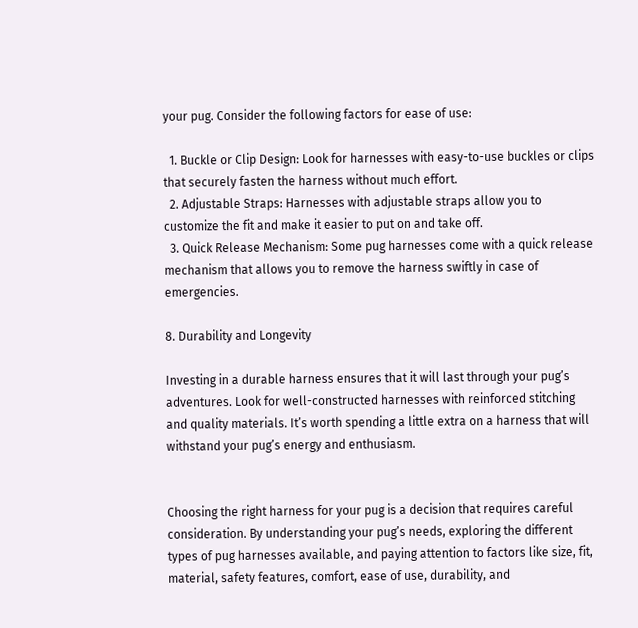your pug. Consider the following factors for ease of use:

  1. Buckle or Clip Design: Look for harnesses with easy-to-use buckles or clips that securely fasten the harness without much effort.
  2. Adjustable Straps: Harnesses with adjustable straps allow you to customize the fit and make it easier to put on and take off.
  3. Quick Release Mechanism: Some pug harnesses come with a quick release mechanism that allows you to remove the harness swiftly in case of emergencies.

8. Durability and Longevity

Investing in a durable harness ensures that it will last through your pug’s adventures. Look for well-constructed harnesses with reinforced stitching and quality materials. It’s worth spending a little extra on a harness that will withstand your pug’s energy and enthusiasm.


Choosing the right harness for your pug is a decision that requires careful consideration. By understanding your pug’s needs, exploring the different types of pug harnesses available, and paying attention to factors like size, fit, material, safety features, comfort, ease of use, durability, and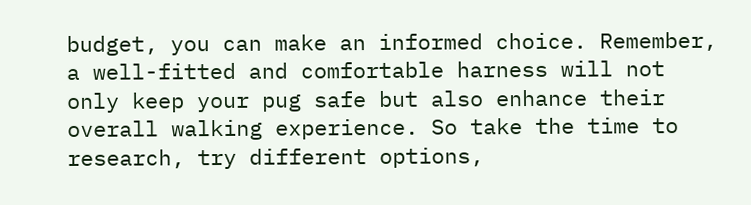budget, you can make an informed choice. Remember, a well-fitted and comfortable harness will not only keep your pug safe but also enhance their overall walking experience. So take the time to research, try different options,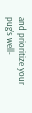and prioritize your pug’s well-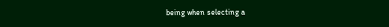being when selecting a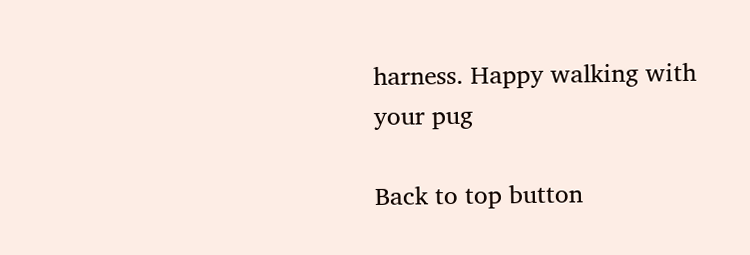harness. Happy walking with your pug

Back to top button